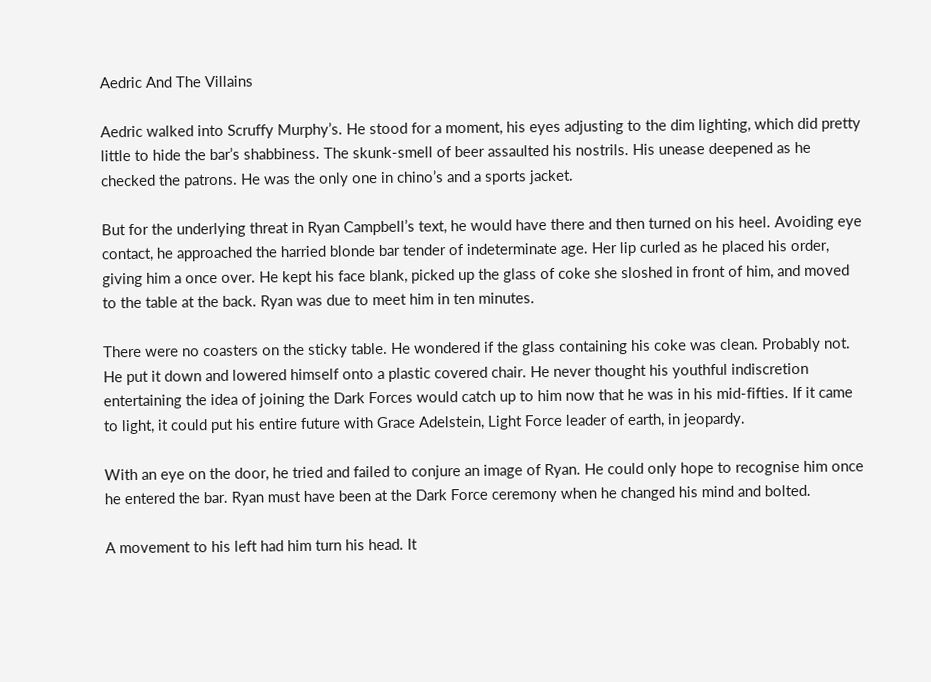Aedric And The Villains

Aedric walked into Scruffy Murphy’s. He stood for a moment, his eyes adjusting to the dim lighting, which did pretty little to hide the bar’s shabbiness. The skunk-smell of beer assaulted his nostrils. His unease deepened as he checked the patrons. He was the only one in chino’s and a sports jacket.

But for the underlying threat in Ryan Campbell’s text, he would have there and then turned on his heel. Avoiding eye contact, he approached the harried blonde bar tender of indeterminate age. Her lip curled as he placed his order, giving him a once over. He kept his face blank, picked up the glass of coke she sloshed in front of him, and moved to the table at the back. Ryan was due to meet him in ten minutes.

There were no coasters on the sticky table. He wondered if the glass containing his coke was clean. Probably not. He put it down and lowered himself onto a plastic covered chair. He never thought his youthful indiscretion entertaining the idea of joining the Dark Forces would catch up to him now that he was in his mid-fifties. If it came to light, it could put his entire future with Grace Adelstein, Light Force leader of earth, in jeopardy.

With an eye on the door, he tried and failed to conjure an image of Ryan. He could only hope to recognise him once he entered the bar. Ryan must have been at the Dark Force ceremony when he changed his mind and bolted.

A movement to his left had him turn his head. It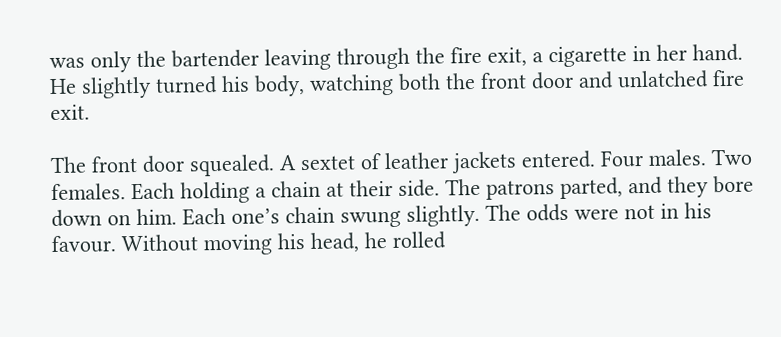was only the bartender leaving through the fire exit, a cigarette in her hand. He slightly turned his body, watching both the front door and unlatched fire exit.

The front door squealed. A sextet of leather jackets entered. Four males. Two females. Each holding a chain at their side. The patrons parted, and they bore down on him. Each one’s chain swung slightly. The odds were not in his favour. Without moving his head, he rolled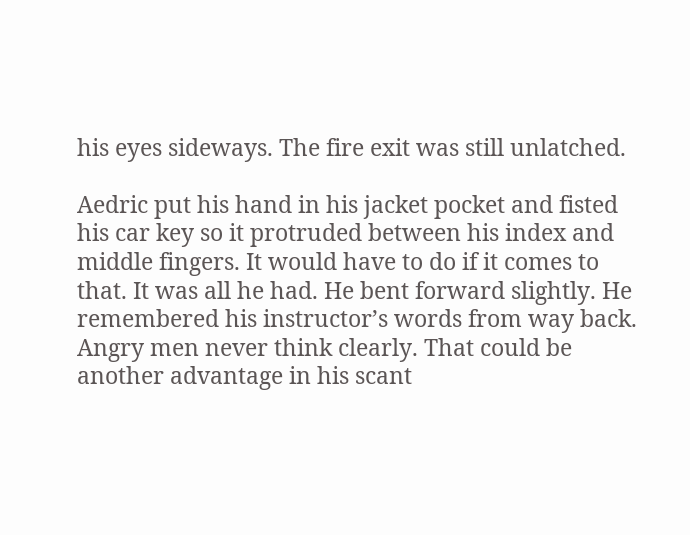his eyes sideways. The fire exit was still unlatched.

Aedric put his hand in his jacket pocket and fisted his car key so it protruded between his index and middle fingers. It would have to do if it comes to that. It was all he had. He bent forward slightly. He remembered his instructor’s words from way back. Angry men never think clearly. That could be another advantage in his scant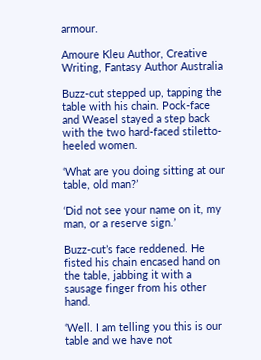armour.

Amoure Kleu Author, Creative Writing, Fantasy Author Australia

Buzz-cut stepped up, tapping the table with his chain. Pock-face and Weasel stayed a step back with the two hard-faced stiletto-heeled women.

‘What are you doing sitting at our table, old man?’

‘Did not see your name on it, my man, or a reserve sign.’

Buzz-cut’s face reddened. He fisted his chain encased hand on the table, jabbing it with a sausage finger from his other hand.

‘Well. I am telling you this is our table and we have not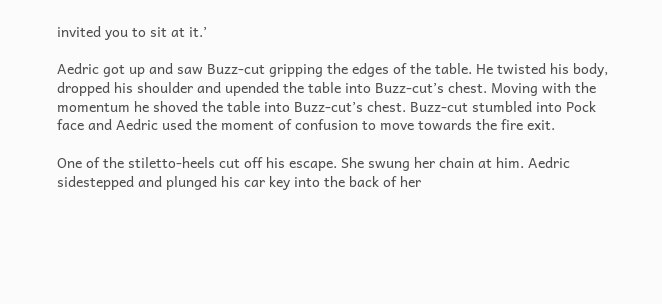invited you to sit at it.’

Aedric got up and saw Buzz-cut gripping the edges of the table. He twisted his body, dropped his shoulder and upended the table into Buzz-cut’s chest. Moving with the momentum he shoved the table into Buzz-cut’s chest. Buzz-cut stumbled into Pock face and Aedric used the moment of confusion to move towards the fire exit.

One of the stiletto-heels cut off his escape. She swung her chain at him. Aedric sidestepped and plunged his car key into the back of her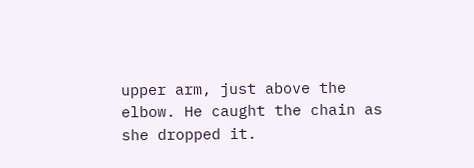upper arm, just above the elbow. He caught the chain as she dropped it.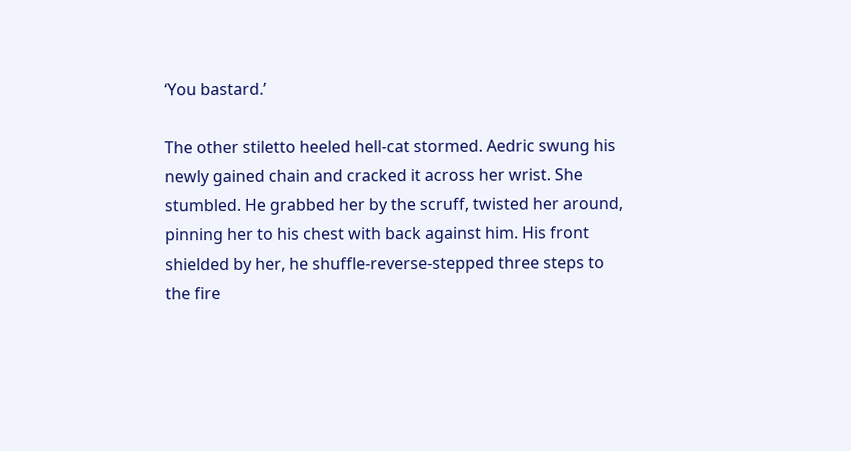‘You bastard.’

The other stiletto heeled hell-cat stormed. Aedric swung his newly gained chain and cracked it across her wrist. She stumbled. He grabbed her by the scruff, twisted her around, pinning her to his chest with back against him. His front shielded by her, he shuffle-reverse-stepped three steps to the fire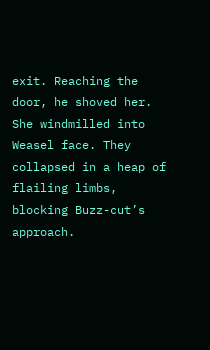exit. Reaching the door, he shoved her. She windmilled into Weasel face. They collapsed in a heap of flailing limbs, blocking Buzz-cut’s approach.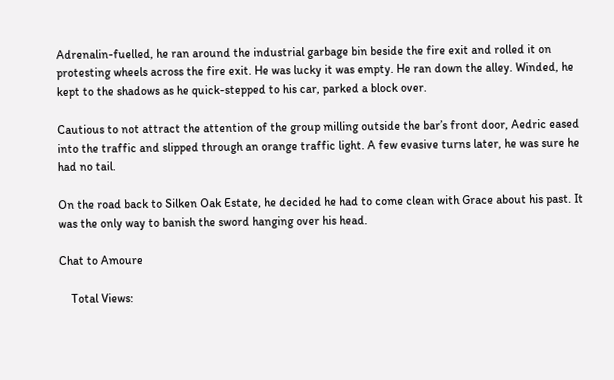Adrenalin-fuelled, he ran around the industrial garbage bin beside the fire exit and rolled it on protesting wheels across the fire exit. He was lucky it was empty. He ran down the alley. Winded, he kept to the shadows as he quick-stepped to his car, parked a block over.

Cautious to not attract the attention of the group milling outside the bar’s front door, Aedric eased into the traffic and slipped through an orange traffic light. A few evasive turns later, he was sure he had no tail.

On the road back to Silken Oak Estate, he decided he had to come clean with Grace about his past. It was the only way to banish the sword hanging over his head.

Chat to Amoure

    Total Views: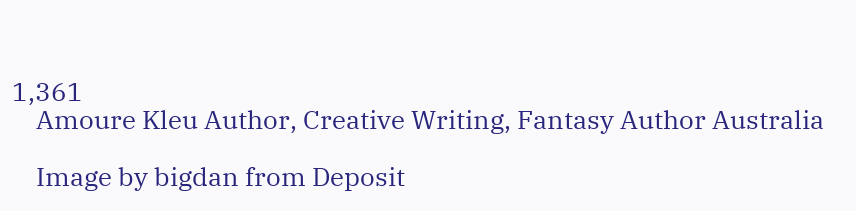1,361
    Amoure Kleu Author, Creative Writing, Fantasy Author Australia

    Image by bigdan from Deposit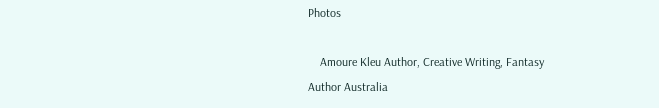Photos

    Amoure Kleu Author, Creative Writing, Fantasy Author Australia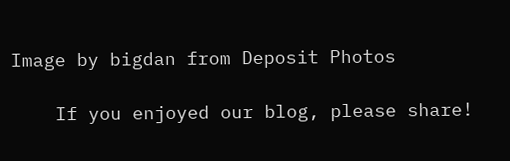Image by bigdan from Deposit Photos

    If you enjoyed our blog, please share!